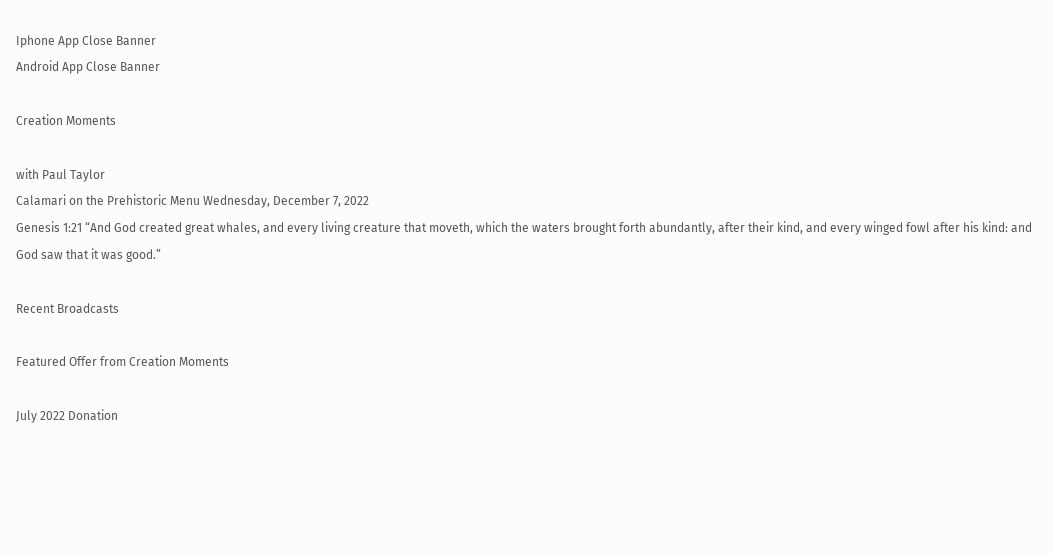Iphone App Close Banner
Android App Close Banner

Creation Moments

with Paul Taylor
Calamari on the Prehistoric Menu Wednesday, December 7, 2022
Genesis 1:21 “And God created great whales, and every living creature that moveth, which the waters brought forth abundantly, after their kind, and every winged fowl after his kind: and God saw that it was good.”

Recent Broadcasts

Featured Offer from Creation Moments

July 2022 Donation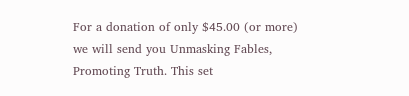For a donation of only $45.00 (or more) we will send you Unmasking Fables, Promoting Truth. This set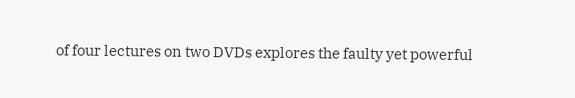of four lectures on two DVDs explores the faulty yet powerful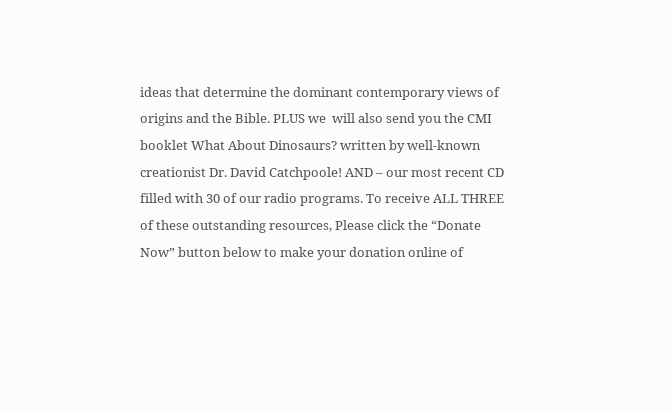ideas that determine the dominant contemporary views of origins and the Bible. PLUS we  will also send you the CMI booklet What About Dinosaurs? written by well-known creationist Dr. David Catchpoole! AND – our most recent CD filled with 30 of our radio programs. To receive ALL THREE of these outstanding resources, Please click the “Donate Now” button below to make your donation online of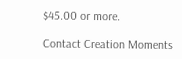$45.00 or more.

Contact Creation Moments